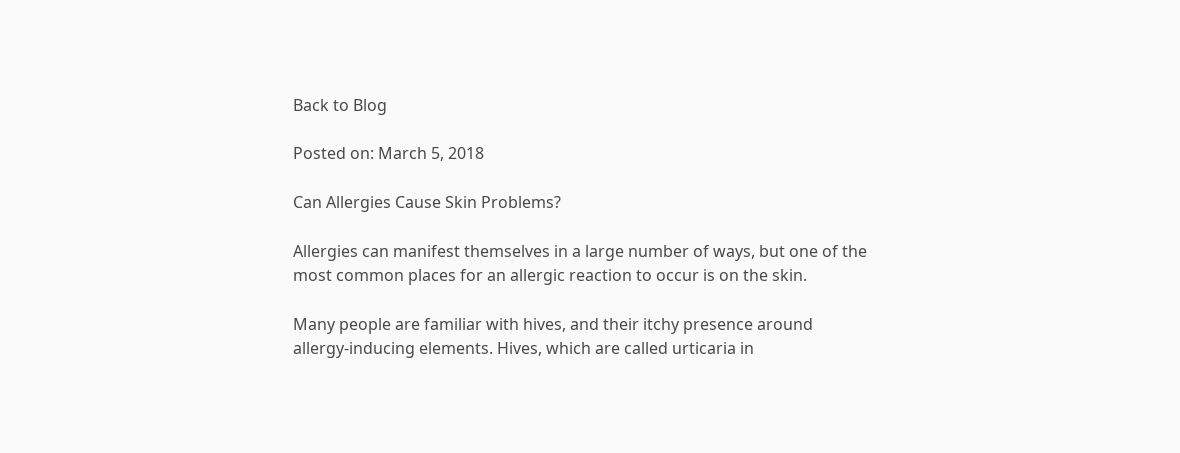Back to Blog

Posted on: March 5, 2018

Can Allergies Cause Skin Problems?

Allergies can manifest themselves in a large number of ways, but one of the most common places for an allergic reaction to occur is on the skin.

Many people are familiar with hives, and their itchy presence around allergy-inducing elements. Hives, which are called urticaria in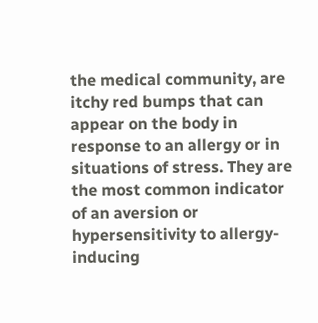the medical community, are itchy red bumps that can appear on the body in response to an allergy or in situations of stress. They are the most common indicator of an aversion or hypersensitivity to allergy-inducing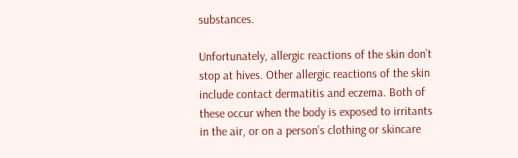substances.

Unfortunately, allergic reactions of the skin don’t stop at hives. Other allergic reactions of the skin include contact dermatitis and eczema. Both of these occur when the body is exposed to irritants in the air, or on a person’s clothing or skincare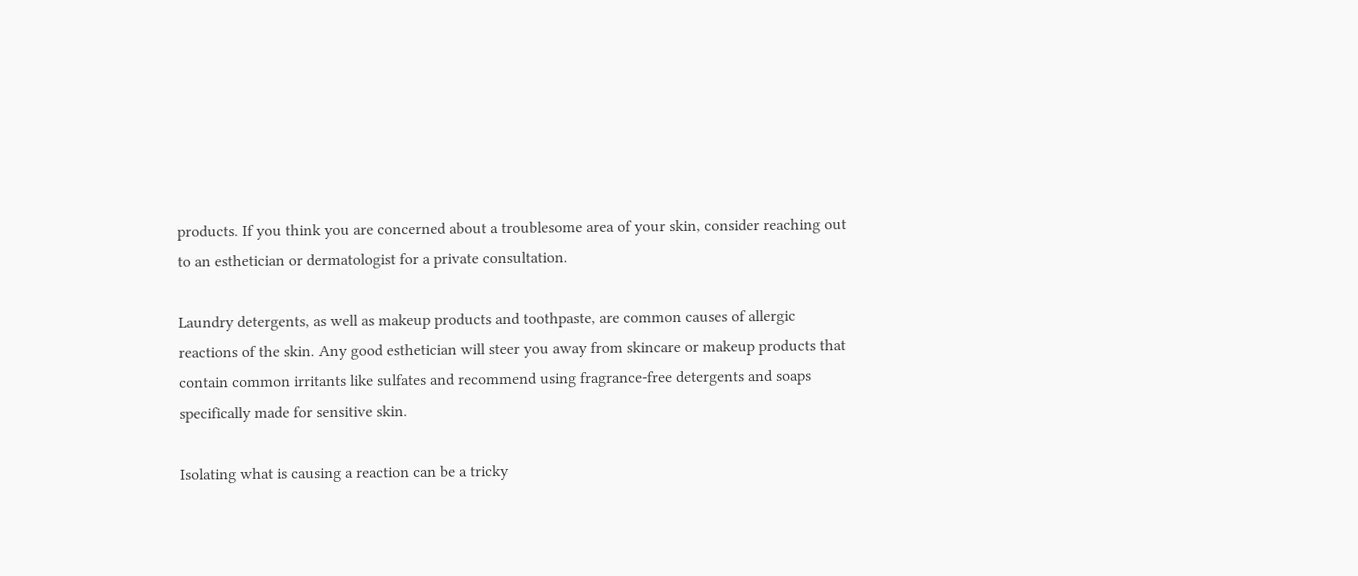products. If you think you are concerned about a troublesome area of your skin, consider reaching out to an esthetician or dermatologist for a private consultation.

Laundry detergents, as well as makeup products and toothpaste, are common causes of allergic reactions of the skin. Any good esthetician will steer you away from skincare or makeup products that contain common irritants like sulfates and recommend using fragrance-free detergents and soaps specifically made for sensitive skin.

Isolating what is causing a reaction can be a tricky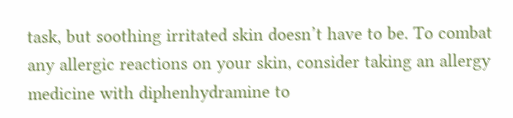task, but soothing irritated skin doesn’t have to be. To combat any allergic reactions on your skin, consider taking an allergy medicine with diphenhydramine to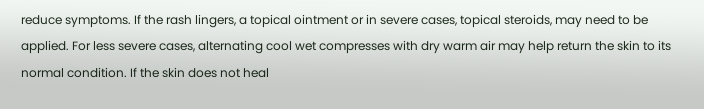reduce symptoms. If the rash lingers, a topical ointment or in severe cases, topical steroids, may need to be applied. For less severe cases, alternating cool wet compresses with dry warm air may help return the skin to its normal condition. If the skin does not heal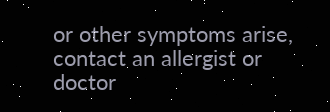or other symptoms arise, contact an allergist or doctor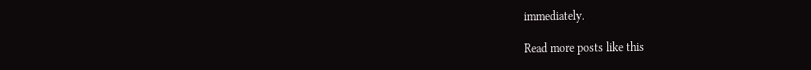immediately.

Read more posts like this